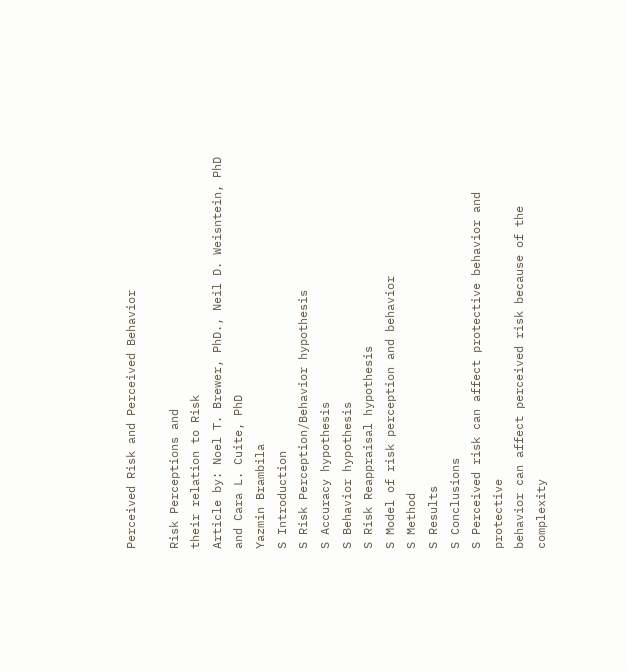Perceived Risk and Perceived Behavior

Risk Perceptions and
their relation to Risk
Article by: Noel T. Brewer, PhD., Neil D. Weisntein, PhD and Cara L. Cuite, PhD
Yazmin Brambila
S Introduction
S Risk Perception/Behavior hypothesis
S Accuracy hypothesis
S Behavior hypothesis
S Risk Reappraisal hypothesis
S Model of risk perception and behavior
S Method
S Results
S Conclusions
S Perceived risk can affect protective behavior and protective
behavior can affect perceived risk because of the complexity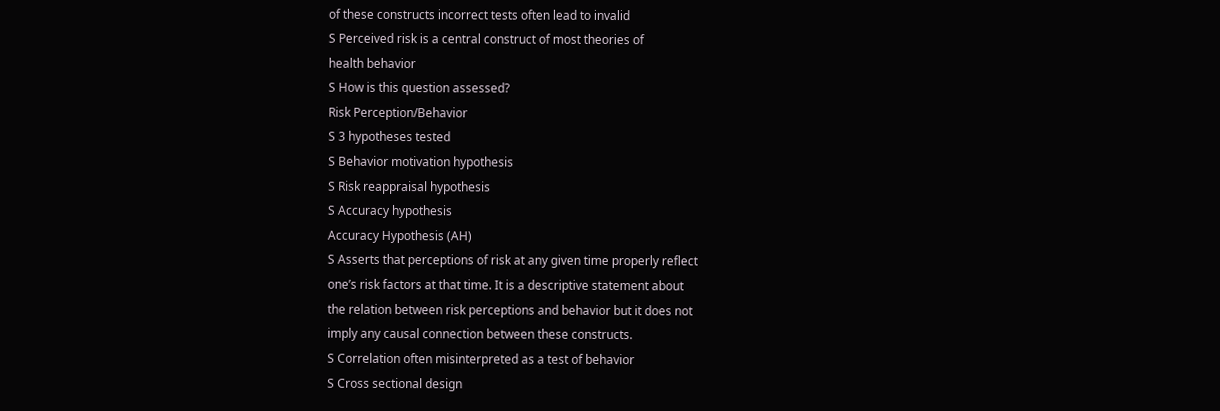of these constructs incorrect tests often lead to invalid
S Perceived risk is a central construct of most theories of
health behavior
S How is this question assessed?
Risk Perception/Behavior
S 3 hypotheses tested
S Behavior motivation hypothesis
S Risk reappraisal hypothesis
S Accuracy hypothesis
Accuracy Hypothesis (AH)
S Asserts that perceptions of risk at any given time properly reflect
one’s risk factors at that time. It is a descriptive statement about
the relation between risk perceptions and behavior but it does not
imply any causal connection between these constructs.
S Correlation often misinterpreted as a test of behavior
S Cross sectional design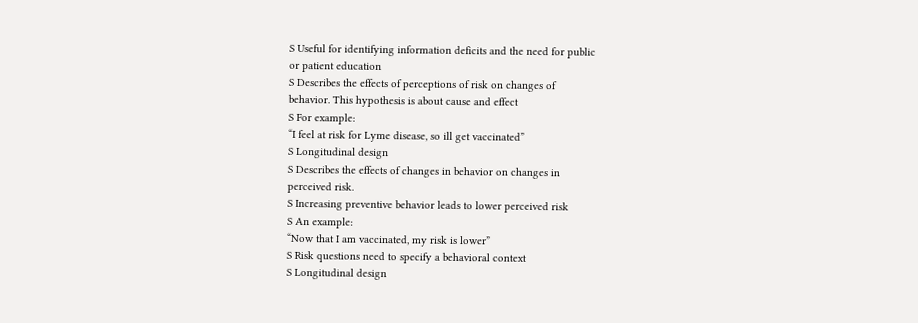S Useful for identifying information deficits and the need for public
or patient education
S Describes the effects of perceptions of risk on changes of
behavior. This hypothesis is about cause and effect
S For example:
“I feel at risk for Lyme disease, so ill get vaccinated”
S Longitudinal design
S Describes the effects of changes in behavior on changes in
perceived risk.
S Increasing preventive behavior leads to lower perceived risk
S An example:
“Now that I am vaccinated, my risk is lower”
S Risk questions need to specify a behavioral context
S Longitudinal design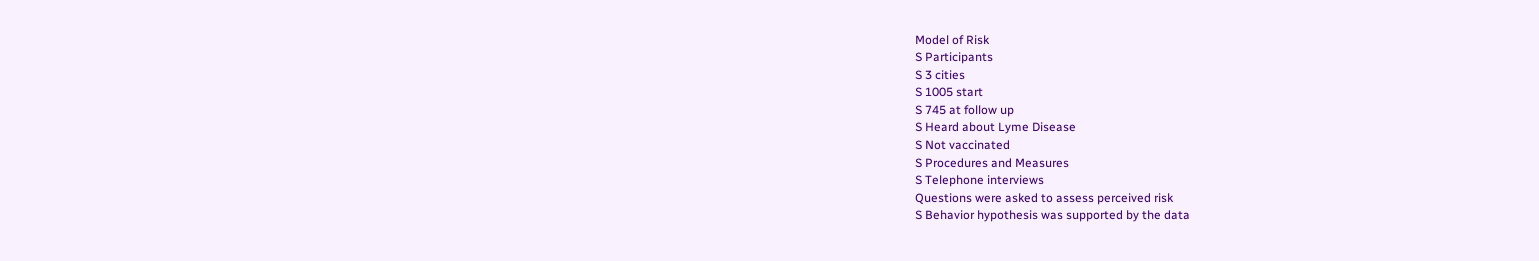Model of Risk
S Participants
S 3 cities
S 1005 start
S 745 at follow up
S Heard about Lyme Disease
S Not vaccinated
S Procedures and Measures
S Telephone interviews
Questions were asked to assess perceived risk
S Behavior hypothesis was supported by the data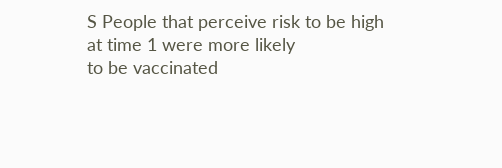S People that perceive risk to be high at time 1 were more likely
to be vaccinated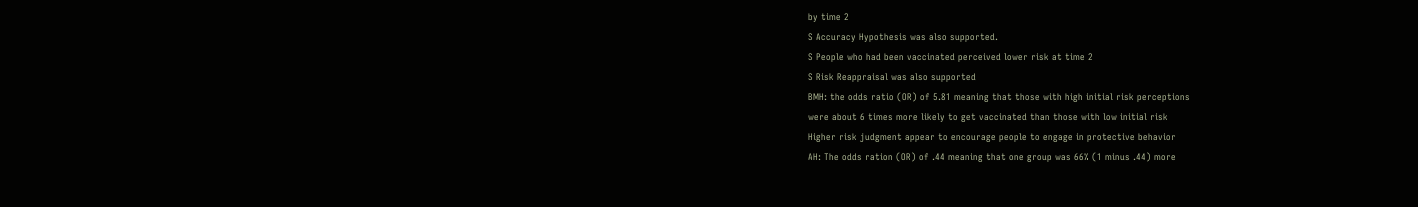by time 2
S Accuracy Hypothesis was also supported.
S People who had been vaccinated perceived lower risk at time 2
S Risk Reappraisal was also supported
BMH: the odds ratio (OR) of 5.81 meaning that those with high initial risk perceptions
were about 6 times more likely to get vaccinated than those with low initial risk
Higher risk judgment appear to encourage people to engage in protective behavior
AH: The odds ration (OR) of .44 meaning that one group was 66% (1 minus .44) more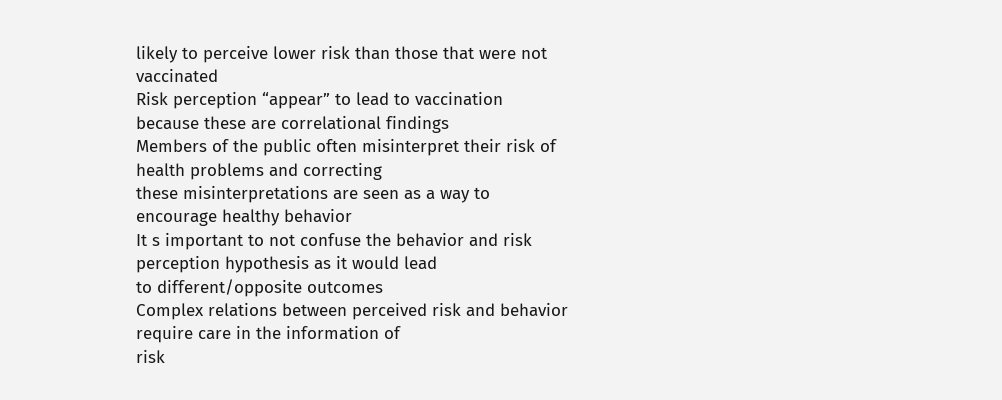likely to perceive lower risk than those that were not vaccinated
Risk perception “appear” to lead to vaccination because these are correlational findings
Members of the public often misinterpret their risk of health problems and correcting
these misinterpretations are seen as a way to encourage healthy behavior
It s important to not confuse the behavior and risk perception hypothesis as it would lead
to different/opposite outcomes
Complex relations between perceived risk and behavior require care in the information of
risk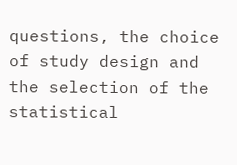questions, the choice of study design and the selection of the statistical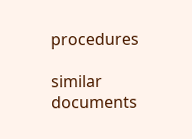procedures

similar documents